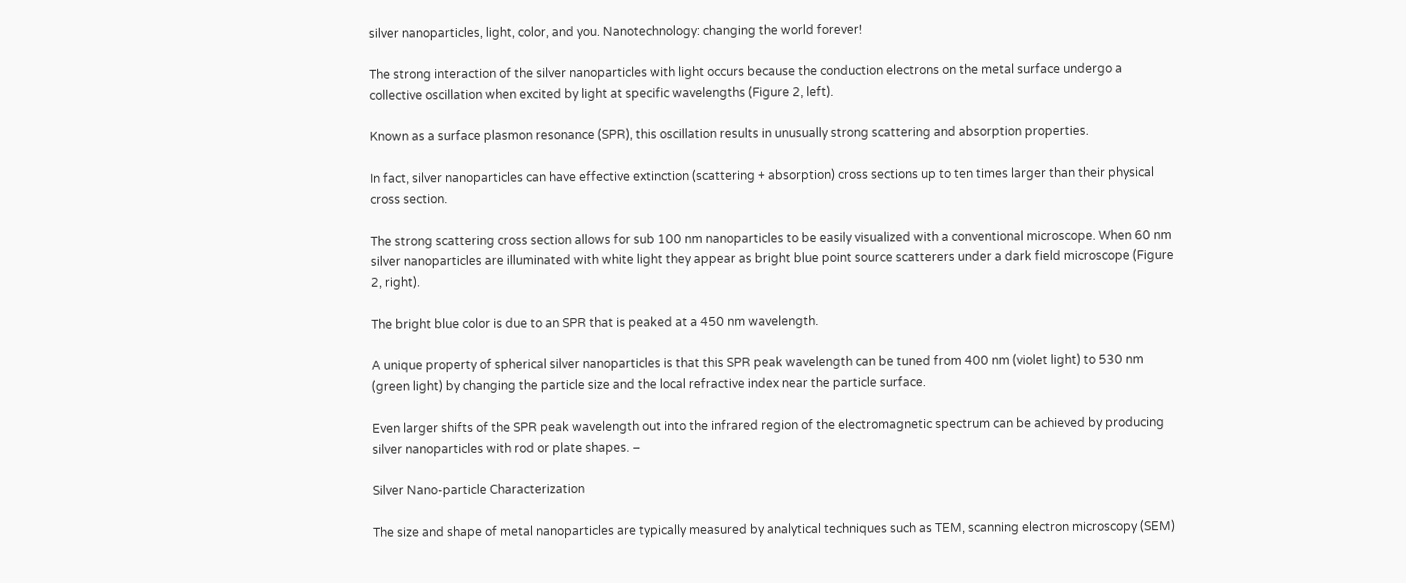silver nanoparticles, light, color, and you. Nanotechnology: changing the world forever!

The strong interaction of the silver nanoparticles with light occurs because the conduction electrons on the metal surface undergo a collective oscillation when excited by light at specific wavelengths (Figure 2, left).

Known as a surface plasmon resonance (SPR), this oscillation results in unusually strong scattering and absorption properties.

In fact, silver nanoparticles can have effective extinction (scattering + absorption) cross sections up to ten times larger than their physical cross section.

The strong scattering cross section allows for sub 100 nm nanoparticles to be easily visualized with a conventional microscope. When 60 nm silver nanoparticles are illuminated with white light they appear as bright blue point source scatterers under a dark field microscope (Figure 2, right).

The bright blue color is due to an SPR that is peaked at a 450 nm wavelength.

A unique property of spherical silver nanoparticles is that this SPR peak wavelength can be tuned from 400 nm (violet light) to 530 nm (green light) by changing the particle size and the local refractive index near the particle surface.

Even larger shifts of the SPR peak wavelength out into the infrared region of the electromagnetic spectrum can be achieved by producing silver nanoparticles with rod or plate shapes. –

Silver Nano-particle Characterization

The size and shape of metal nanoparticles are typically measured by analytical techniques such as TEM, scanning electron microscopy (SEM)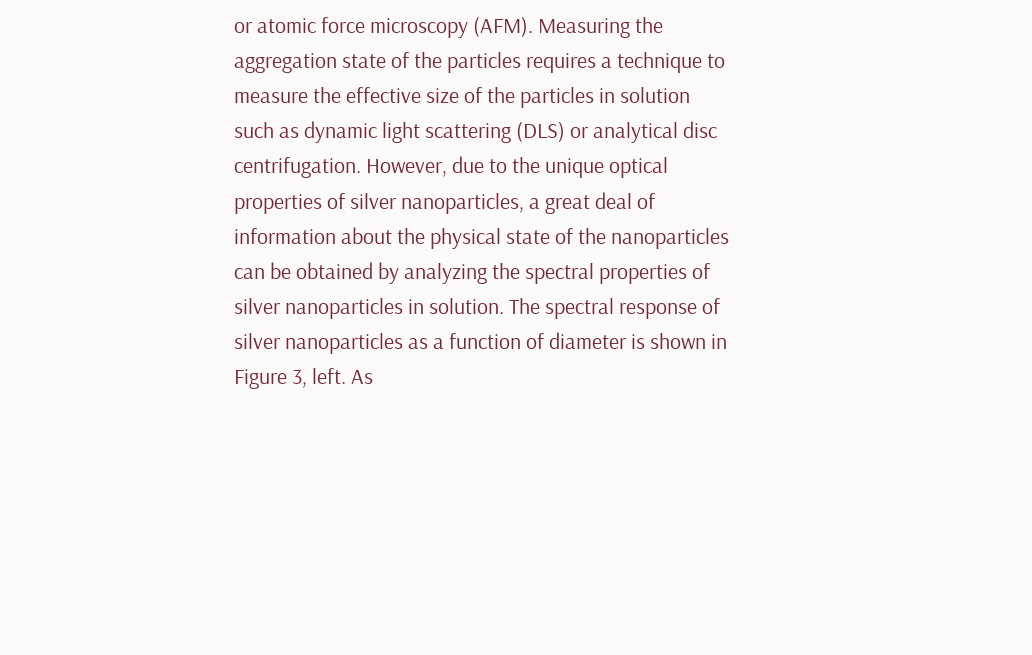or atomic force microscopy (AFM). Measuring the aggregation state of the particles requires a technique to measure the effective size of the particles in solution such as dynamic light scattering (DLS) or analytical disc centrifugation. However, due to the unique optical properties of silver nanoparticles, a great deal of information about the physical state of the nanoparticles can be obtained by analyzing the spectral properties of silver nanoparticles in solution. The spectral response of silver nanoparticles as a function of diameter is shown in Figure 3, left. As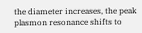the diameter increases, the peak plasmon resonance shifts to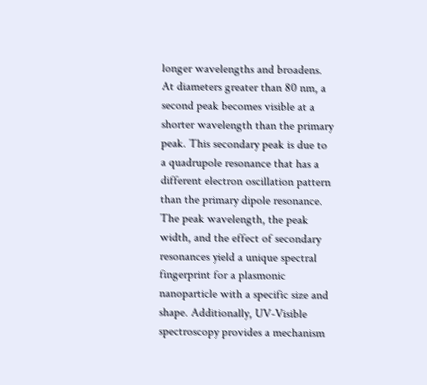longer wavelengths and broadens. At diameters greater than 80 nm, a second peak becomes visible at a shorter wavelength than the primary peak. This secondary peak is due to a quadrupole resonance that has a different electron oscillation pattern than the primary dipole resonance. The peak wavelength, the peak width, and the effect of secondary resonances yield a unique spectral fingerprint for a plasmonic nanoparticle with a specific size and shape. Additionally, UV-Visible spectroscopy provides a mechanism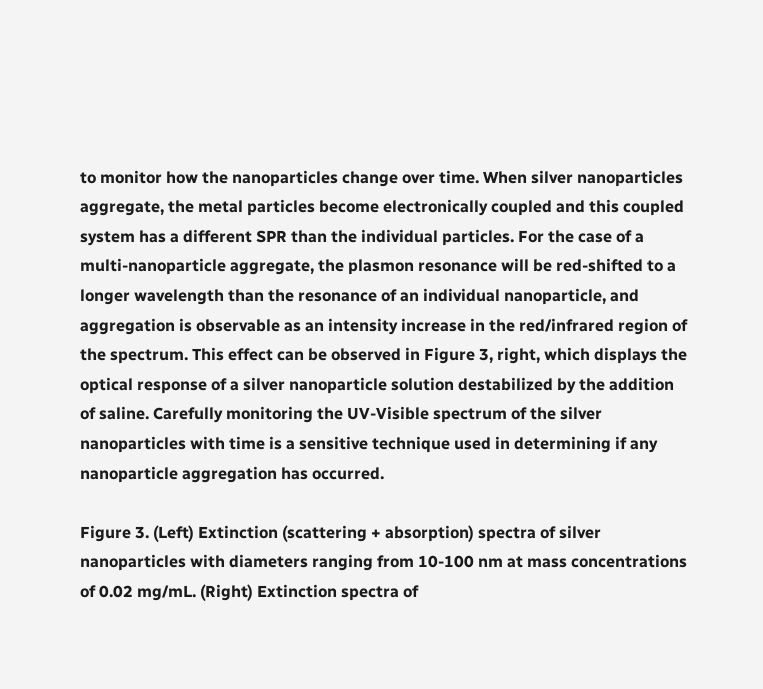to monitor how the nanoparticles change over time. When silver nanoparticles aggregate, the metal particles become electronically coupled and this coupled system has a different SPR than the individual particles. For the case of a multi-nanoparticle aggregate, the plasmon resonance will be red-shifted to a longer wavelength than the resonance of an individual nanoparticle, and aggregation is observable as an intensity increase in the red/infrared region of the spectrum. This effect can be observed in Figure 3, right, which displays the optical response of a silver nanoparticle solution destabilized by the addition of saline. Carefully monitoring the UV-Visible spectrum of the silver nanoparticles with time is a sensitive technique used in determining if any nanoparticle aggregation has occurred.

Figure 3. (Left) Extinction (scattering + absorption) spectra of silver nanoparticles with diameters ranging from 10-100 nm at mass concentrations of 0.02 mg/mL. (Right) Extinction spectra of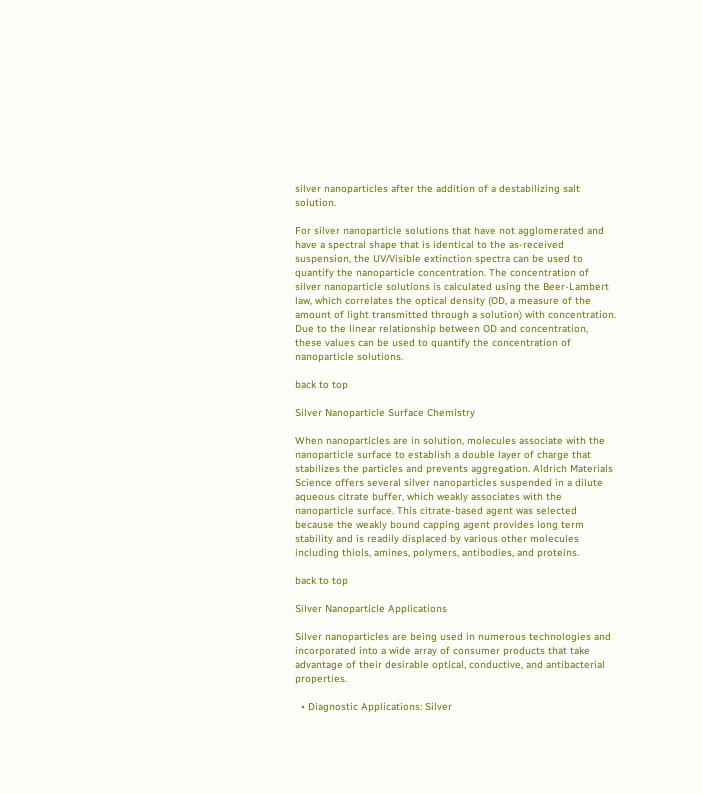silver nanoparticles after the addition of a destabilizing salt solution.

For silver nanoparticle solutions that have not agglomerated and have a spectral shape that is identical to the as-received suspension, the UV/Visible extinction spectra can be used to quantify the nanoparticle concentration. The concentration of silver nanoparticle solutions is calculated using the Beer-Lambert law, which correlates the optical density (OD, a measure of the amount of light transmitted through a solution) with concentration. Due to the linear relationship between OD and concentration, these values can be used to quantify the concentration of nanoparticle solutions.

back to top

Silver Nanoparticle Surface Chemistry

When nanoparticles are in solution, molecules associate with the nanoparticle surface to establish a double layer of charge that stabilizes the particles and prevents aggregation. Aldrich Materials Science offers several silver nanoparticles suspended in a dilute aqueous citrate buffer, which weakly associates with the nanoparticle surface. This citrate-based agent was selected because the weakly bound capping agent provides long term stability and is readily displaced by various other molecules including thiols, amines, polymers, antibodies, and proteins.

back to top

Silver Nanoparticle Applications

Silver nanoparticles are being used in numerous technologies and incorporated into a wide array of consumer products that take advantage of their desirable optical, conductive, and antibacterial properties.

  • Diagnostic Applications: Silver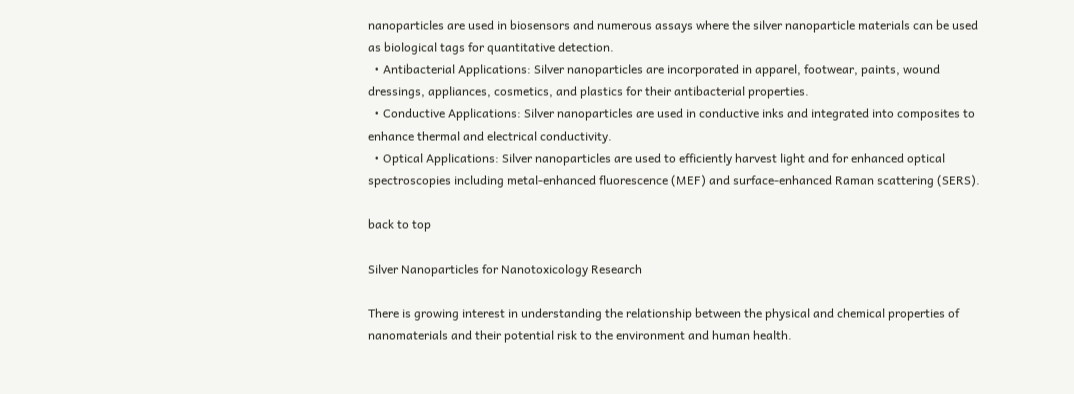nanoparticles are used in biosensors and numerous assays where the silver nanoparticle materials can be used as biological tags for quantitative detection.
  • Antibacterial Applications: Silver nanoparticles are incorporated in apparel, footwear, paints, wound dressings, appliances, cosmetics, and plastics for their antibacterial properties.
  • Conductive Applications: Silver nanoparticles are used in conductive inks and integrated into composites to enhance thermal and electrical conductivity.
  • Optical Applications: Silver nanoparticles are used to efficiently harvest light and for enhanced optical spectroscopies including metal-enhanced fluorescence (MEF) and surface-enhanced Raman scattering (SERS).

back to top

Silver Nanoparticles for Nanotoxicology Research

There is growing interest in understanding the relationship between the physical and chemical properties of nanomaterials and their potential risk to the environment and human health.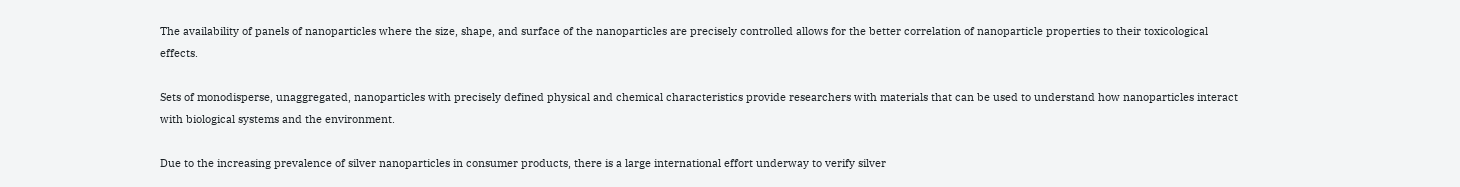The availability of panels of nanoparticles where the size, shape, and surface of the nanoparticles are precisely controlled allows for the better correlation of nanoparticle properties to their toxicological effects.

Sets of monodisperse, unaggregated, nanoparticles with precisely defined physical and chemical characteristics provide researchers with materials that can be used to understand how nanoparticles interact with biological systems and the environment.

Due to the increasing prevalence of silver nanoparticles in consumer products, there is a large international effort underway to verify silver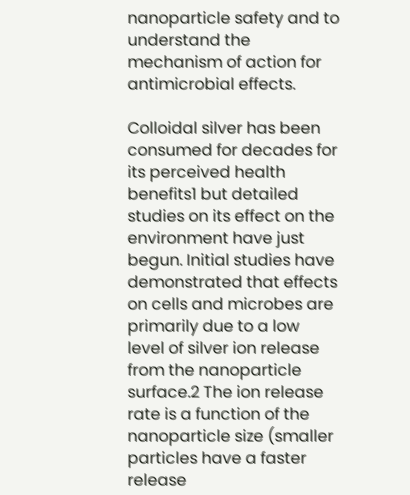nanoparticle safety and to understand the mechanism of action for antimicrobial effects.

Colloidal silver has been consumed for decades for its perceived health benefits1 but detailed studies on its effect on the environment have just begun. Initial studies have demonstrated that effects on cells and microbes are primarily due to a low level of silver ion release from the nanoparticle surface.2 The ion release rate is a function of the nanoparticle size (smaller particles have a faster release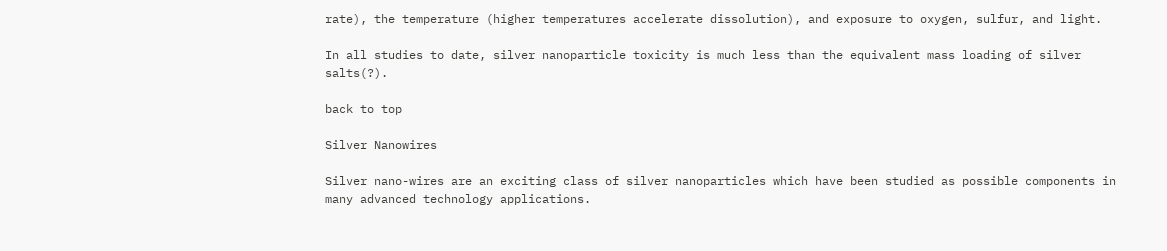rate), the temperature (higher temperatures accelerate dissolution), and exposure to oxygen, sulfur, and light.

In all studies to date, silver nanoparticle toxicity is much less than the equivalent mass loading of silver  salts(?).

back to top

Silver Nanowires

Silver nano-wires are an exciting class of silver nanoparticles which have been studied as possible components in many advanced technology applications.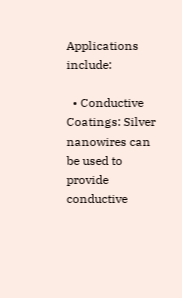Applications include:

  • Conductive Coatings: Silver nanowires can be used to provide conductive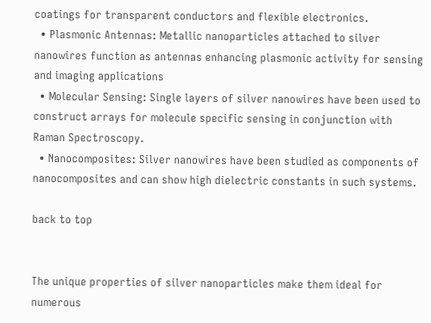coatings for transparent conductors and flexible electronics.
  • Plasmonic Antennas: Metallic nanoparticles attached to silver nanowires function as antennas enhancing plasmonic activity for sensing and imaging applications
  • Molecular Sensing: Single layers of silver nanowires have been used to construct arrays for molecule specific sensing in conjunction with Raman Spectroscopy.
  • Nanocomposites: Silver nanowires have been studied as components of nanocomposites and can show high dielectric constants in such systems.

back to top


The unique properties of silver nanoparticles make them ideal for numerous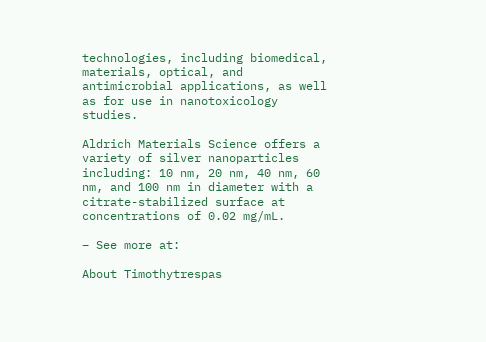technologies, including biomedical, materials, optical, and antimicrobial applications, as well as for use in nanotoxicology studies.

Aldrich Materials Science offers a variety of silver nanoparticles including: 10 nm, 20 nm, 40 nm, 60 nm, and 100 nm in diameter with a citrate-stabilized surface at concentrations of 0.02 mg/mL.

– See more at:

About Timothytrespas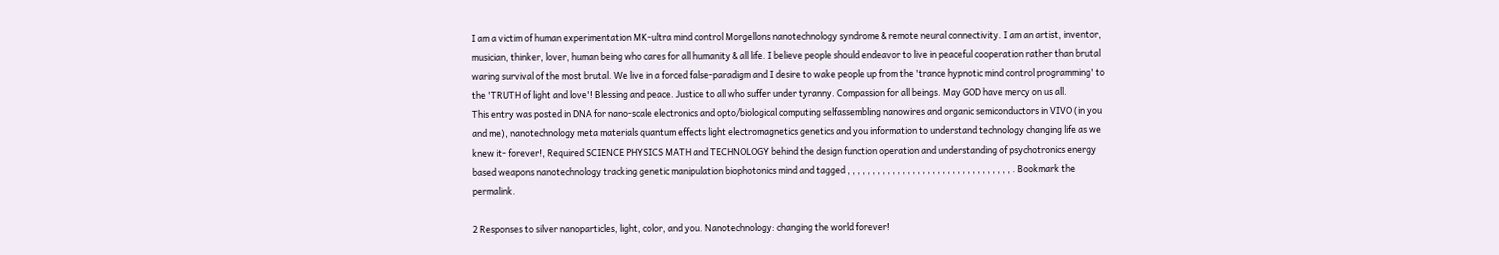I am a victim of human experimentation MK-ultra mind control Morgellons nanotechnology syndrome & remote neural connectivity. I am an artist, inventor, musician, thinker, lover, human being who cares for all humanity & all life. I believe people should endeavor to live in peaceful cooperation rather than brutal waring survival of the most brutal. We live in a forced false-paradigm and I desire to wake people up from the 'trance hypnotic mind control programming' to the 'TRUTH of light and love'! Blessing and peace. Justice to all who suffer under tyranny. Compassion for all beings. May GOD have mercy on us all.
This entry was posted in DNA for nano-scale electronics and opto/biological computing selfassembling nanowires and organic semiconductors in VIVO (in you and me), nanotechnology meta materials quantum effects light electromagnetics genetics and you information to understand technology changing life as we knew it- forever!, Required SCIENCE PHYSICS MATH and TECHNOLOGY behind the design function operation and understanding of psychotronics energy based weapons nanotechnology tracking genetic manipulation biophotonics mind and tagged , , , , , , , , , , , , , , , , , , , , , , , , , , , , , , , , , . Bookmark the permalink.

2 Responses to silver nanoparticles, light, color, and you. Nanotechnology: changing the world forever!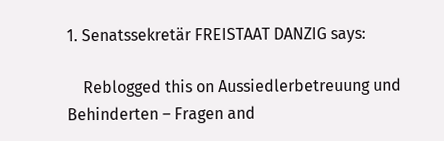1. Senatssekretär FREISTAAT DANZIG says:

    Reblogged this on Aussiedlerbetreuung und Behinderten – Fragen and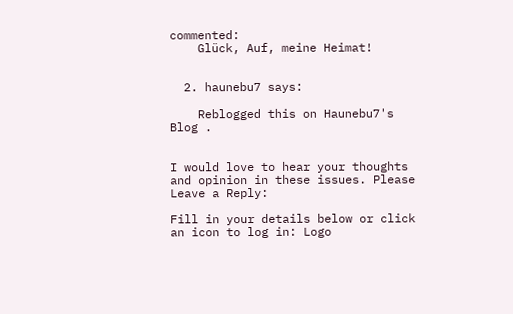commented:
    Glück, Auf, meine Heimat!


  2. haunebu7 says:

    Reblogged this on Haunebu7's Blog .


I would love to hear your thoughts and opinion in these issues. Please Leave a Reply:

Fill in your details below or click an icon to log in: Logo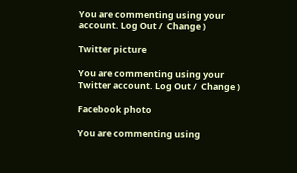You are commenting using your account. Log Out /  Change )

Twitter picture

You are commenting using your Twitter account. Log Out /  Change )

Facebook photo

You are commenting using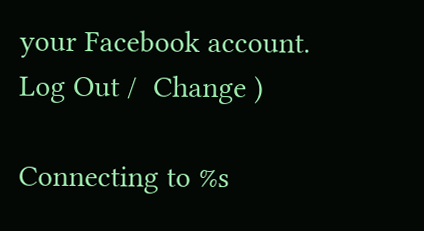your Facebook account. Log Out /  Change )

Connecting to %s